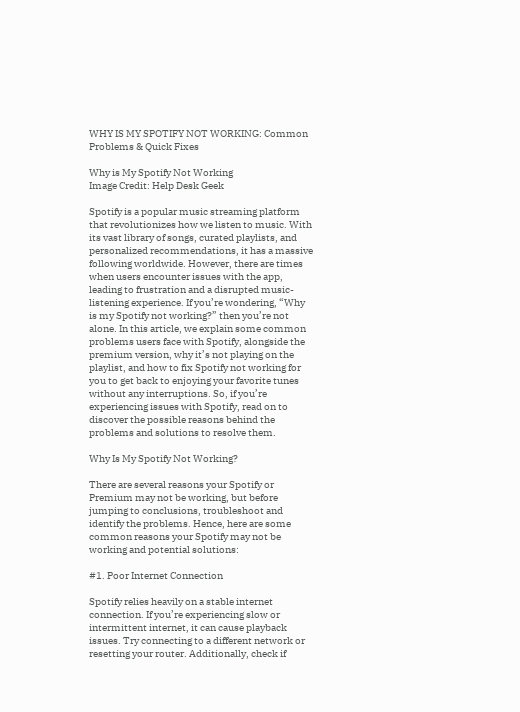WHY IS MY SPOTIFY NOT WORKING: Common Problems & Quick Fixes

Why is My Spotify Not Working
Image Credit: Help Desk Geek

Spotify is a popular music streaming platform that revolutionizes how we listen to music. With its vast library of songs, curated playlists, and personalized recommendations, it has a massive following worldwide. However, there are times when users encounter issues with the app, leading to frustration and a disrupted music-listening experience. If you’re wondering, “Why is my Spotify not working?” then you’re not alone. In this article, we explain some common problems users face with Spotify, alongside the premium version, why it’s not playing on the playlist, and how to fix Spotify not working for you to get back to enjoying your favorite tunes without any interruptions. So, if you’re experiencing issues with Spotify, read on to discover the possible reasons behind the problems and solutions to resolve them.

Why Is My Spotify Not Working?

There are several reasons your Spotify or Premium may not be working, but before jumping to conclusions, troubleshoot and identify the problems. Hence, here are some common reasons your Spotify may not be working and potential solutions:

#1. Poor Internet Connection

Spotify relies heavily on a stable internet connection. If you’re experiencing slow or intermittent internet, it can cause playback issues. Try connecting to a different network or resetting your router. Additionally, check if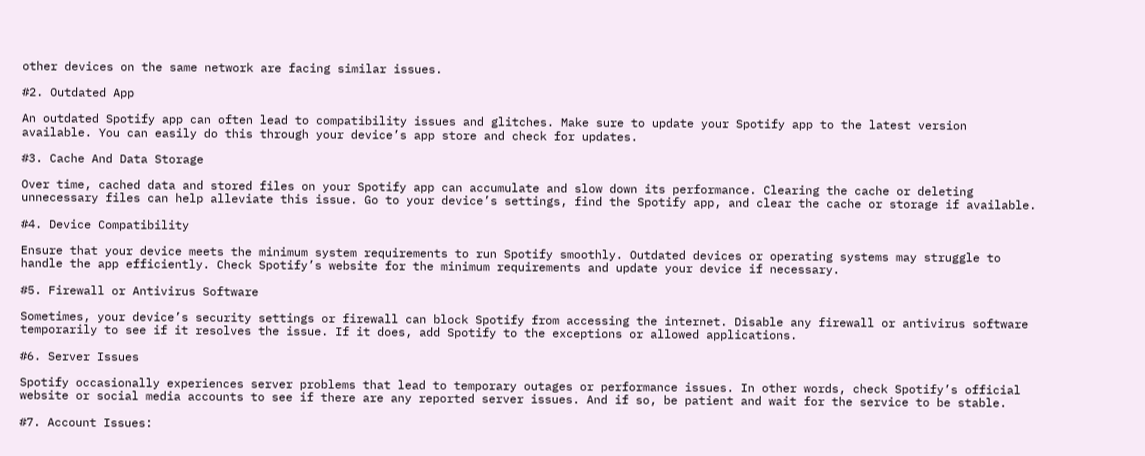other devices on the same network are facing similar issues.

#2. Outdated App

An outdated Spotify app can often lead to compatibility issues and glitches. Make sure to update your Spotify app to the latest version available. You can easily do this through your device’s app store and check for updates.

#3. Cache And Data Storage

Over time, cached data and stored files on your Spotify app can accumulate and slow down its performance. Clearing the cache or deleting unnecessary files can help alleviate this issue. Go to your device’s settings, find the Spotify app, and clear the cache or storage if available.

#4. Device Compatibility

Ensure that your device meets the minimum system requirements to run Spotify smoothly. Outdated devices or operating systems may struggle to handle the app efficiently. Check Spotify’s website for the minimum requirements and update your device if necessary.

#5. Firewall or Antivirus Software

Sometimes, your device’s security settings or firewall can block Spotify from accessing the internet. Disable any firewall or antivirus software temporarily to see if it resolves the issue. If it does, add Spotify to the exceptions or allowed applications.

#6. Server Issues

Spotify occasionally experiences server problems that lead to temporary outages or performance issues. In other words, check Spotify’s official website or social media accounts to see if there are any reported server issues. And if so, be patient and wait for the service to be stable.

#7. Account Issues: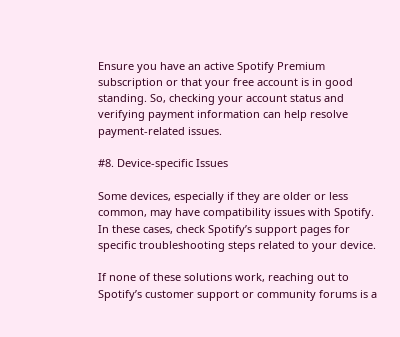Ensure you have an active Spotify Premium subscription or that your free account is in good standing. So, checking your account status and verifying payment information can help resolve payment-related issues.

#8. Device-specific Issues

Some devices, especially if they are older or less common, may have compatibility issues with Spotify. In these cases, check Spotify’s support pages for specific troubleshooting steps related to your device.

If none of these solutions work, reaching out to Spotify’s customer support or community forums is a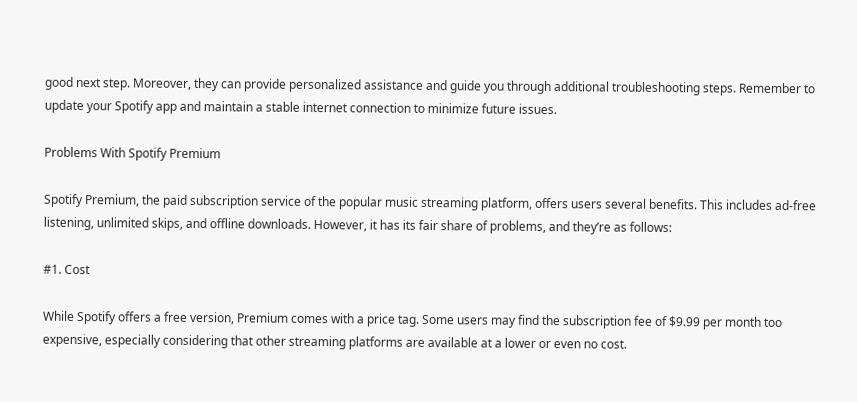good next step. Moreover, they can provide personalized assistance and guide you through additional troubleshooting steps. Remember to update your Spotify app and maintain a stable internet connection to minimize future issues.

Problems With Spotify Premium

Spotify Premium, the paid subscription service of the popular music streaming platform, offers users several benefits. This includes ad-free listening, unlimited skips, and offline downloads. However, it has its fair share of problems, and they’re as follows:

#1. Cost

While Spotify offers a free version, Premium comes with a price tag. Some users may find the subscription fee of $9.99 per month too expensive, especially considering that other streaming platforms are available at a lower or even no cost.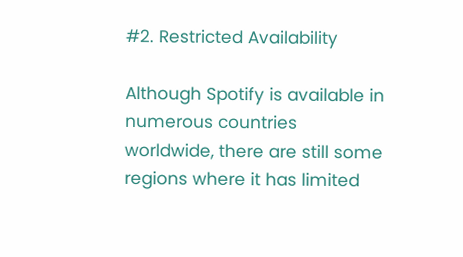#2. Restricted Availability

Although Spotify is available in numerous countries worldwide, there are still some regions where it has limited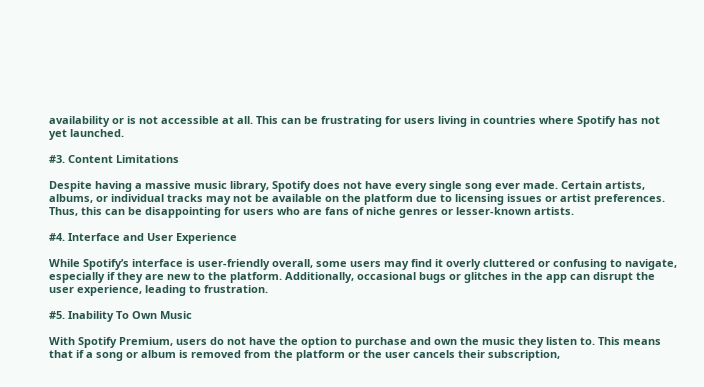availability or is not accessible at all. This can be frustrating for users living in countries where Spotify has not yet launched.

#3. Content Limitations

Despite having a massive music library, Spotify does not have every single song ever made. Certain artists, albums, or individual tracks may not be available on the platform due to licensing issues or artist preferences. Thus, this can be disappointing for users who are fans of niche genres or lesser-known artists.

#4. Interface and User Experience

While Spotify’s interface is user-friendly overall, some users may find it overly cluttered or confusing to navigate, especially if they are new to the platform. Additionally, occasional bugs or glitches in the app can disrupt the user experience, leading to frustration.

#5. Inability To Own Music

With Spotify Premium, users do not have the option to purchase and own the music they listen to. This means that if a song or album is removed from the platform or the user cancels their subscription,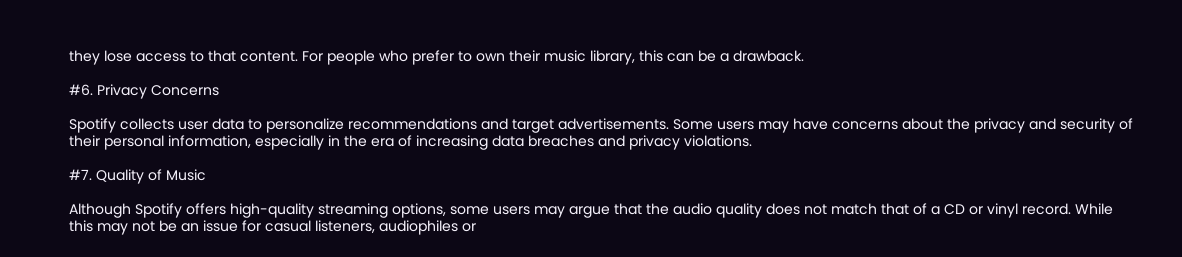they lose access to that content. For people who prefer to own their music library, this can be a drawback.

#6. Privacy Concerns

Spotify collects user data to personalize recommendations and target advertisements. Some users may have concerns about the privacy and security of their personal information, especially in the era of increasing data breaches and privacy violations.

#7. Quality of Music

Although Spotify offers high-quality streaming options, some users may argue that the audio quality does not match that of a CD or vinyl record. While this may not be an issue for casual listeners, audiophiles or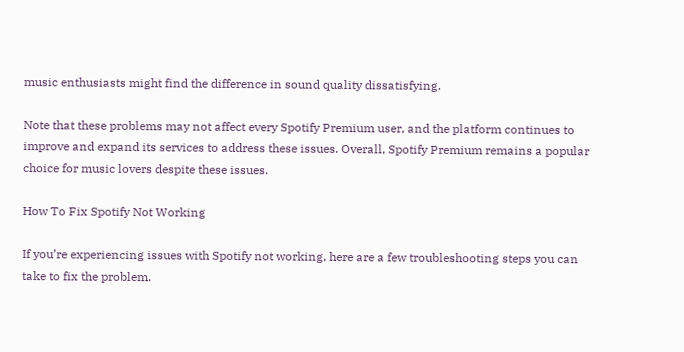music enthusiasts might find the difference in sound quality dissatisfying.

Note that these problems may not affect every Spotify Premium user, and the platform continues to improve and expand its services to address these issues. Overall, Spotify Premium remains a popular choice for music lovers despite these issues.

How To Fix Spotify Not Working

If you’re experiencing issues with Spotify not working, here are a few troubleshooting steps you can take to fix the problem.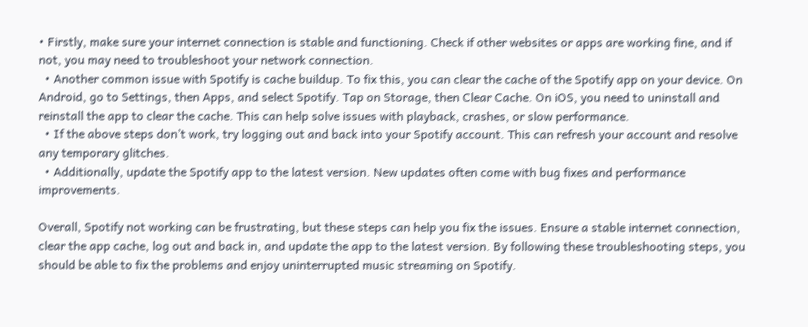• Firstly, make sure your internet connection is stable and functioning. Check if other websites or apps are working fine, and if not, you may need to troubleshoot your network connection.
  • Another common issue with Spotify is cache buildup. To fix this, you can clear the cache of the Spotify app on your device. On Android, go to Settings, then Apps, and select Spotify. Tap on Storage, then Clear Cache. On iOS, you need to uninstall and reinstall the app to clear the cache. This can help solve issues with playback, crashes, or slow performance.
  • If the above steps don’t work, try logging out and back into your Spotify account. This can refresh your account and resolve any temporary glitches.
  • Additionally, update the Spotify app to the latest version. New updates often come with bug fixes and performance improvements.

Overall, Spotify not working can be frustrating, but these steps can help you fix the issues. Ensure a stable internet connection, clear the app cache, log out and back in, and update the app to the latest version. By following these troubleshooting steps, you should be able to fix the problems and enjoy uninterrupted music streaming on Spotify.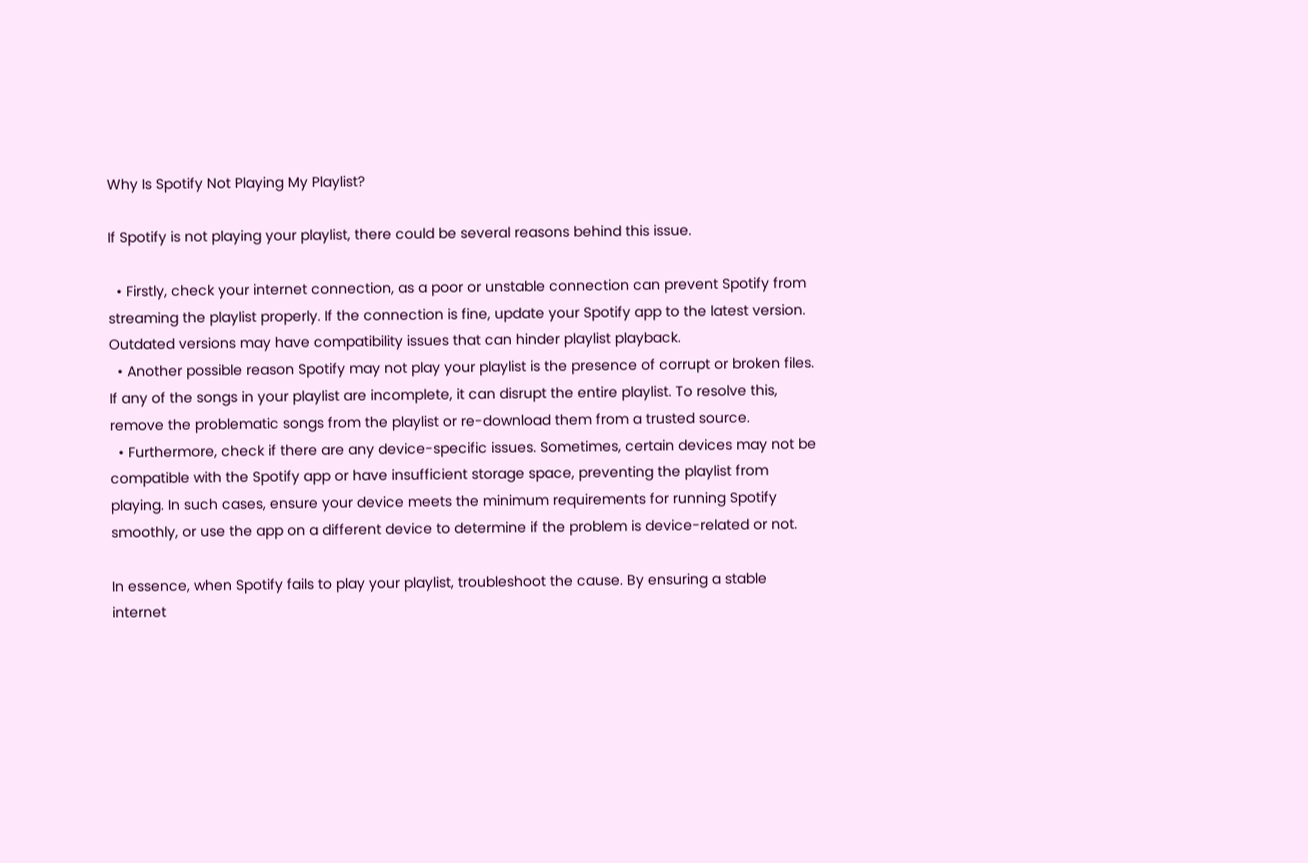Why Is Spotify Not Playing My Playlist?

If Spotify is not playing your playlist, there could be several reasons behind this issue.

  • Firstly, check your internet connection, as a poor or unstable connection can prevent Spotify from streaming the playlist properly. If the connection is fine, update your Spotify app to the latest version. Outdated versions may have compatibility issues that can hinder playlist playback.
  • Another possible reason Spotify may not play your playlist is the presence of corrupt or broken files. If any of the songs in your playlist are incomplete, it can disrupt the entire playlist. To resolve this, remove the problematic songs from the playlist or re-download them from a trusted source.
  • Furthermore, check if there are any device-specific issues. Sometimes, certain devices may not be compatible with the Spotify app or have insufficient storage space, preventing the playlist from playing. In such cases, ensure your device meets the minimum requirements for running Spotify smoothly, or use the app on a different device to determine if the problem is device-related or not.

In essence, when Spotify fails to play your playlist, troubleshoot the cause. By ensuring a stable internet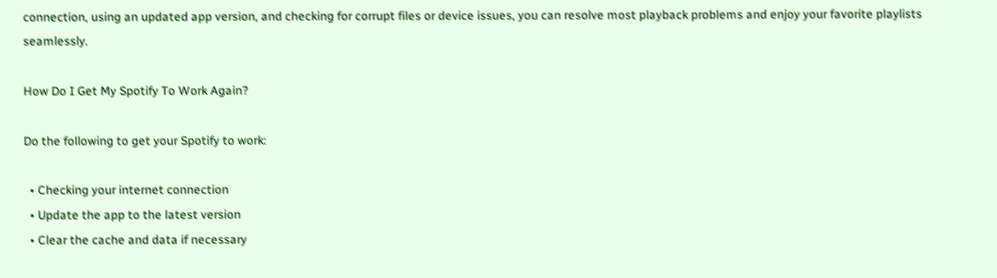connection, using an updated app version, and checking for corrupt files or device issues, you can resolve most playback problems and enjoy your favorite playlists seamlessly.

How Do I Get My Spotify To Work Again?

Do the following to get your Spotify to work:

  • Checking your internet connection
  • Update the app to the latest version
  • Clear the cache and data if necessary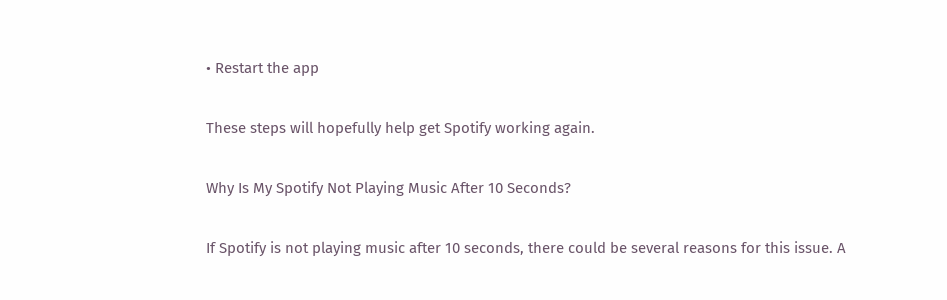• Restart the app

These steps will hopefully help get Spotify working again.

Why Is My Spotify Not Playing Music After 10 Seconds?

If Spotify is not playing music after 10 seconds, there could be several reasons for this issue. A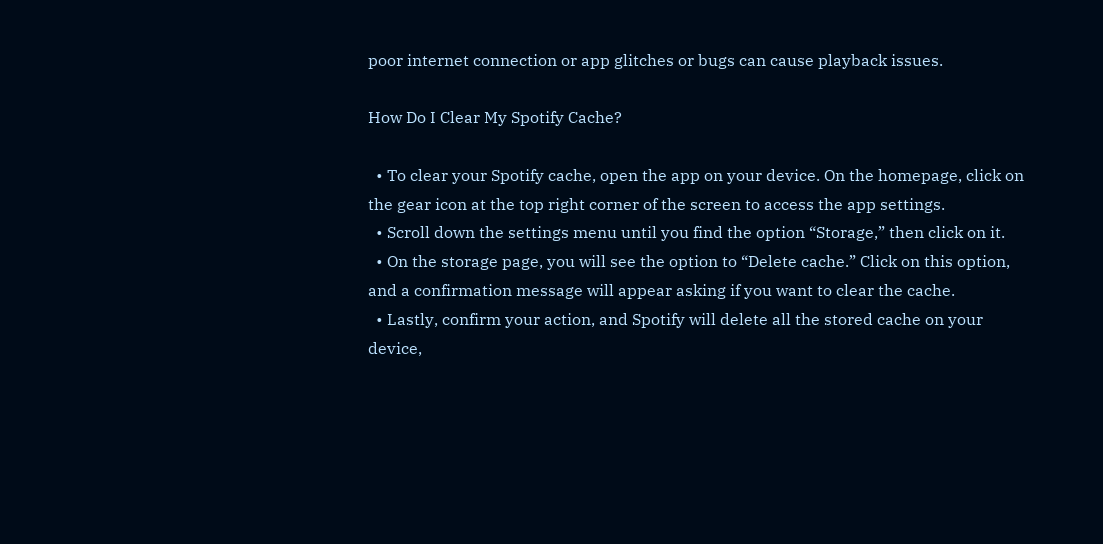poor internet connection or app glitches or bugs can cause playback issues.

How Do I Clear My Spotify Cache?

  • To clear your Spotify cache, open the app on your device. On the homepage, click on the gear icon at the top right corner of the screen to access the app settings.
  • Scroll down the settings menu until you find the option “Storage,” then click on it.
  • On the storage page, you will see the option to “Delete cache.” Click on this option, and a confirmation message will appear asking if you want to clear the cache.
  • Lastly, confirm your action, and Spotify will delete all the stored cache on your device,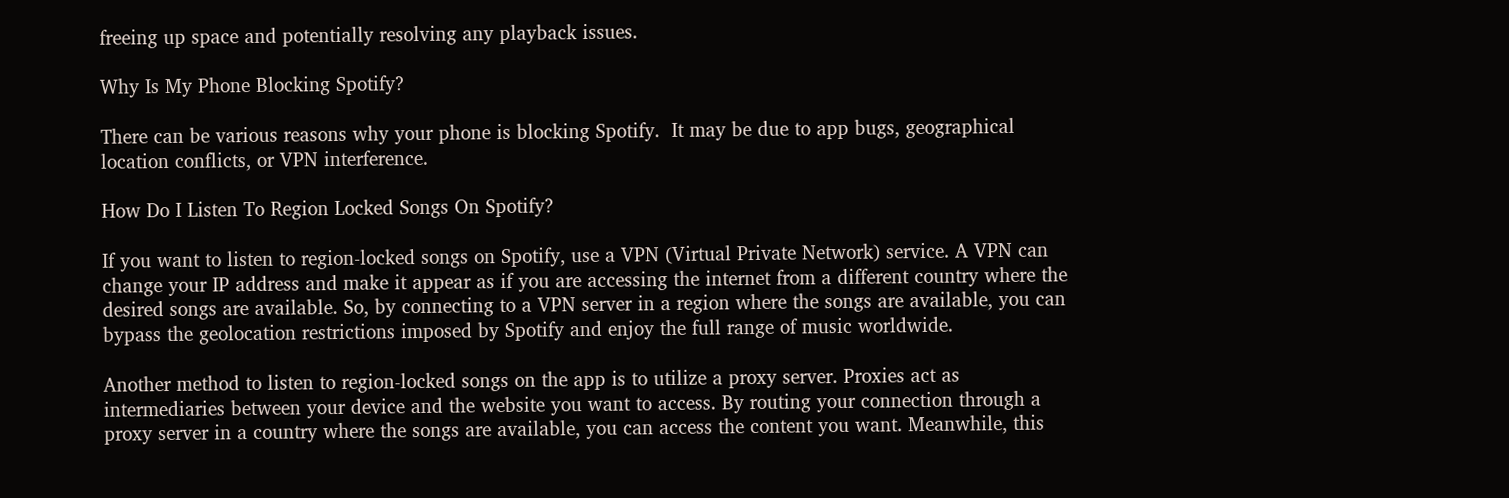freeing up space and potentially resolving any playback issues.

Why Is My Phone Blocking Spotify?

There can be various reasons why your phone is blocking Spotify.  It may be due to app bugs, geographical location conflicts, or VPN interference.

How Do I Listen To Region Locked Songs On Spotify?

If you want to listen to region-locked songs on Spotify, use a VPN (Virtual Private Network) service. A VPN can change your IP address and make it appear as if you are accessing the internet from a different country where the desired songs are available. So, by connecting to a VPN server in a region where the songs are available, you can bypass the geolocation restrictions imposed by Spotify and enjoy the full range of music worldwide.

Another method to listen to region-locked songs on the app is to utilize a proxy server. Proxies act as intermediaries between your device and the website you want to access. By routing your connection through a proxy server in a country where the songs are available, you can access the content you want. Meanwhile, this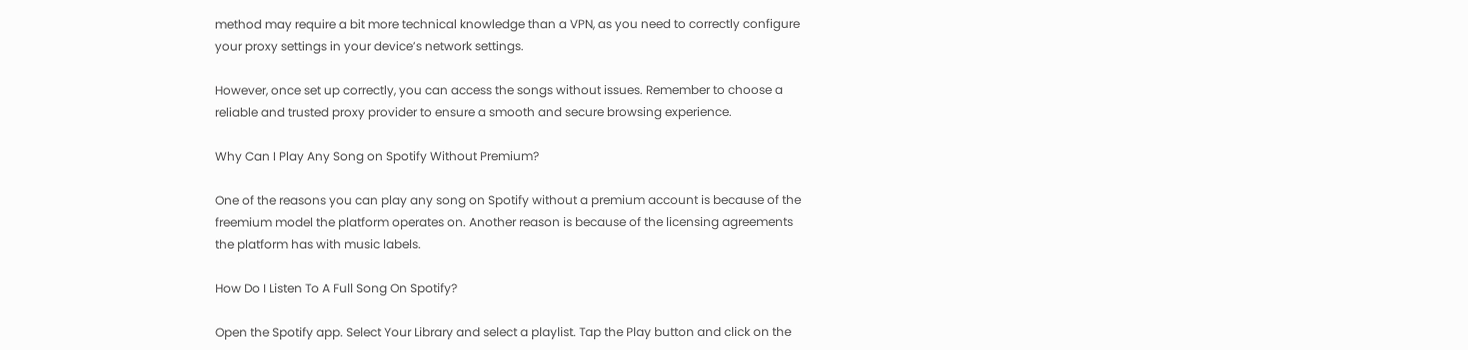method may require a bit more technical knowledge than a VPN, as you need to correctly configure your proxy settings in your device’s network settings.

However, once set up correctly, you can access the songs without issues. Remember to choose a reliable and trusted proxy provider to ensure a smooth and secure browsing experience.

Why Can I Play Any Song on Spotify Without Premium?

One of the reasons you can play any song on Spotify without a premium account is because of the freemium model the platform operates on. Another reason is because of the licensing agreements the platform has with music labels.

How Do I Listen To A Full Song On Spotify?

Open the Spotify app. Select Your Library and select a playlist. Tap the Play button and click on the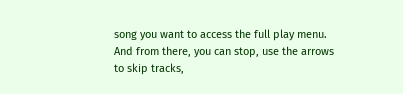song you want to access the full play menu. And from there, you can stop, use the arrows to skip tracks,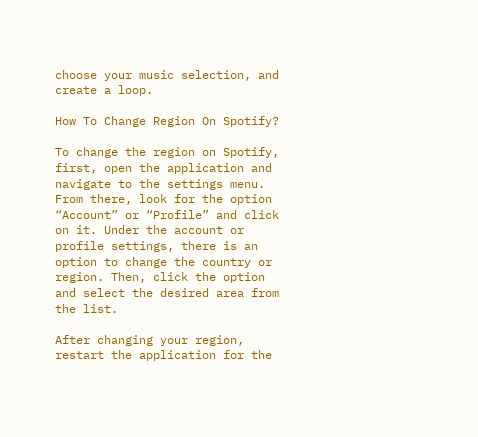choose your music selection, and create a loop.

How To Change Region On Spotify?

To change the region on Spotify, first, open the application and navigate to the settings menu. From there, look for the option “Account” or “Profile” and click on it. Under the account or profile settings, there is an option to change the country or region. Then, click the option and select the desired area from the list.

After changing your region, restart the application for the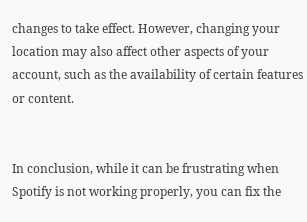changes to take effect. However, changing your location may also affect other aspects of your account, such as the availability of certain features or content.


In conclusion, while it can be frustrating when Spotify is not working properly, you can fix the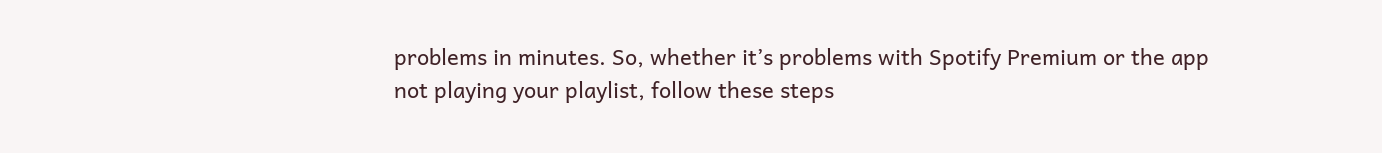problems in minutes. So, whether it’s problems with Spotify Premium or the app not playing your playlist, follow these steps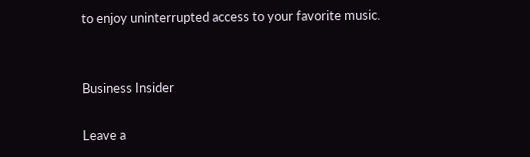to enjoy uninterrupted access to your favorite music.


Business Insider

Leave a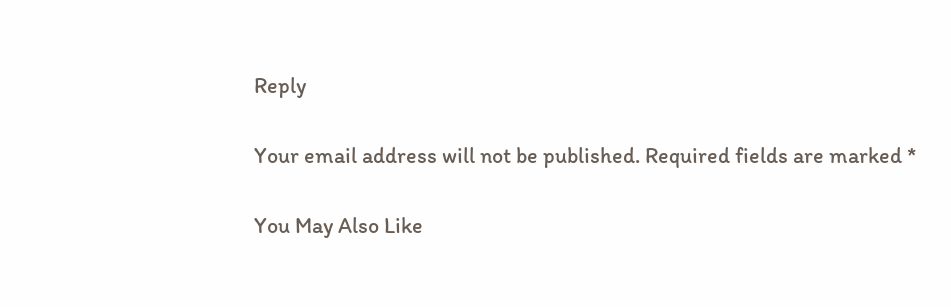Reply

Your email address will not be published. Required fields are marked *

You May Also Like